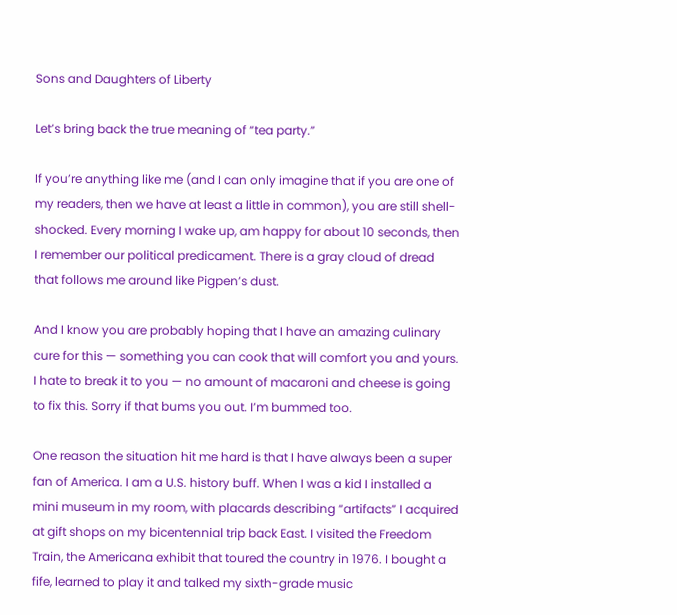Sons and Daughters of Liberty

Let’s bring back the true meaning of “tea party.”

If you’re anything like me (and I can only imagine that if you are one of my readers, then we have at least a little in common), you are still shell-shocked. Every morning I wake up, am happy for about 10 seconds, then I remember our political predicament. There is a gray cloud of dread that follows me around like Pigpen’s dust.

And I know you are probably hoping that I have an amazing culinary cure for this — something you can cook that will comfort you and yours. I hate to break it to you — no amount of macaroni and cheese is going to fix this. Sorry if that bums you out. I’m bummed too.

One reason the situation hit me hard is that I have always been a super fan of America. I am a U.S. history buff. When I was a kid I installed a mini museum in my room, with placards describing “artifacts” I acquired at gift shops on my bicentennial trip back East. I visited the Freedom Train, the Americana exhibit that toured the country in 1976. I bought a fife, learned to play it and talked my sixth-grade music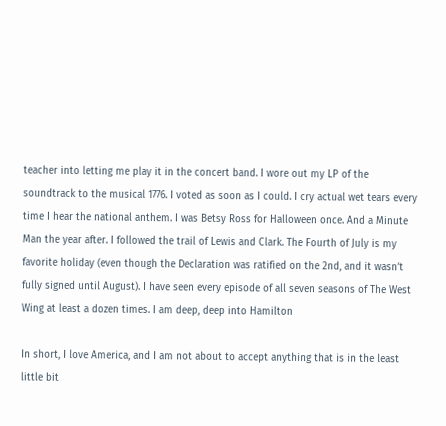teacher into letting me play it in the concert band. I wore out my LP of the soundtrack to the musical 1776. I voted as soon as I could. I cry actual wet tears every time I hear the national anthem. I was Betsy Ross for Halloween once. And a Minute Man the year after. I followed the trail of Lewis and Clark. The Fourth of July is my favorite holiday (even though the Declaration was ratified on the 2nd, and it wasn’t fully signed until August). I have seen every episode of all seven seasons of The West Wing at least a dozen times. I am deep, deep into Hamilton

In short, I love America, and I am not about to accept anything that is in the least little bit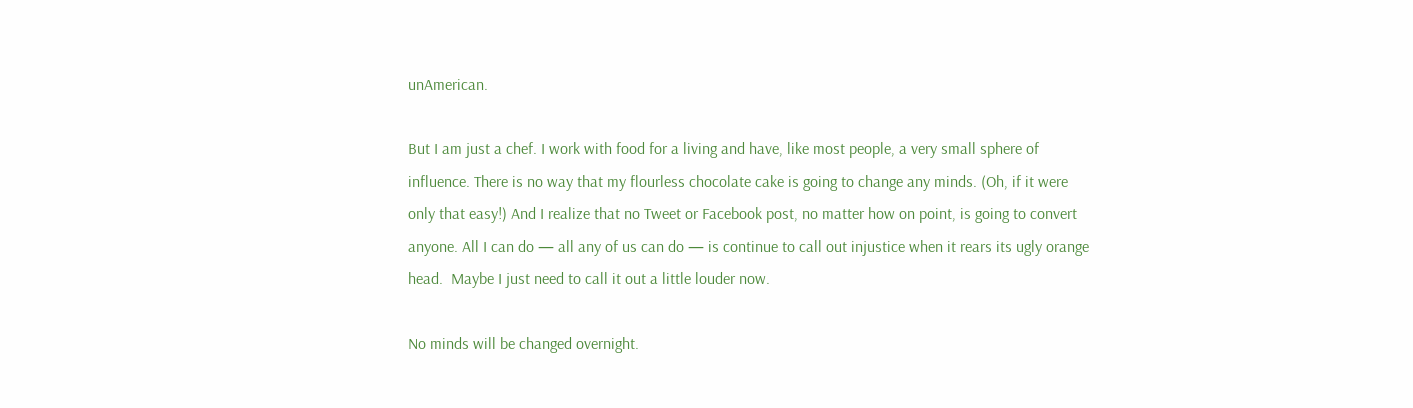unAmerican.

But I am just a chef. I work with food for a living and have, like most people, a very small sphere of influence. There is no way that my flourless chocolate cake is going to change any minds. (Oh, if it were only that easy!) And I realize that no Tweet or Facebook post, no matter how on point, is going to convert anyone. All I can do — all any of us can do — is continue to call out injustice when it rears its ugly orange head.  Maybe I just need to call it out a little louder now.

No minds will be changed overnight.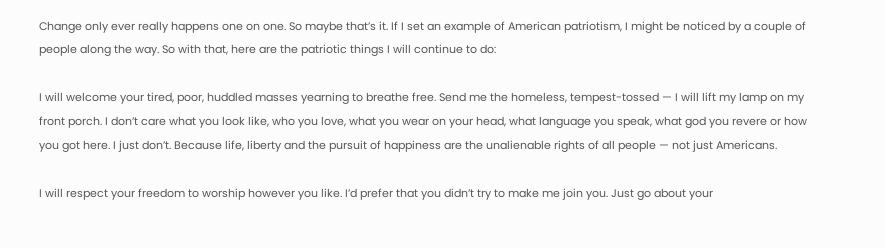Change only ever really happens one on one. So maybe that’s it. If I set an example of American patriotism, I might be noticed by a couple of people along the way. So with that, here are the patriotic things I will continue to do:

I will welcome your tired, poor, huddled masses yearning to breathe free. Send me the homeless, tempest-tossed — I will lift my lamp on my front porch. I don’t care what you look like, who you love, what you wear on your head, what language you speak, what god you revere or how you got here. I just don’t. Because life, liberty and the pursuit of happiness are the unalienable rights of all people — not just Americans.

I will respect your freedom to worship however you like. I’d prefer that you didn’t try to make me join you. Just go about your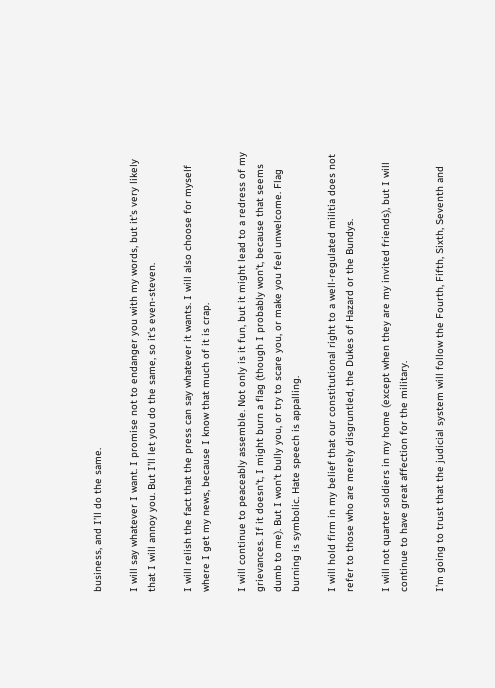business, and I’ll do the same.

I will say whatever I want. I promise not to endanger you with my words, but it’s very likely that I will annoy you. But I’ll let you do the same, so it’s even-steven.

I will relish the fact that the press can say whatever it wants. I will also choose for myself where I get my news, because I know that much of it is crap.

I will continue to peaceably assemble. Not only is it fun, but it might lead to a redress of my grievances. If it doesn’t, I might burn a flag (though I probably won’t, because that seems dumb to me). But I won’t bully you, or try to scare you, or make you feel unwelcome. Flag burning is symbolic. Hate speech is appalling.

I will hold firm in my belief that our constitutional right to a well-regulated militia does not refer to those who are merely disgruntled, the Dukes of Hazard or the Bundys.

I will not quarter soldiers in my home (except when they are my invited friends), but I will continue to have great affection for the military.

I’m going to trust that the judicial system will follow the Fourth, Fifth, Sixth, Seventh and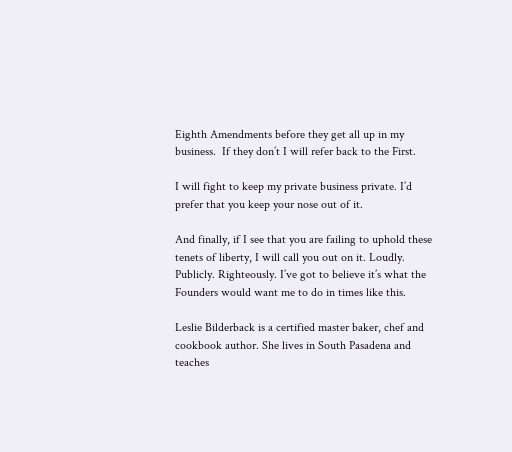Eighth Amendments before they get all up in my business.  If they don’t I will refer back to the First.

I will fight to keep my private business private. I’d prefer that you keep your nose out of it.

And finally, if I see that you are failing to uphold these tenets of liberty, I will call you out on it. Loudly. Publicly. Righteously. I’ve got to believe it’s what the Founders would want me to do in times like this.

Leslie Bilderback is a certified master baker, chef and cookbook author. She lives in South Pasadena and teaches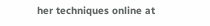her techniques online at